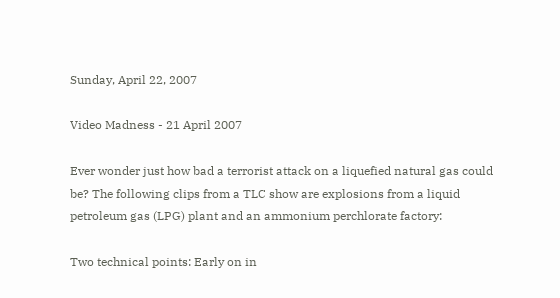Sunday, April 22, 2007

Video Madness - 21 April 2007

Ever wonder just how bad a terrorist attack on a liquefied natural gas could be? The following clips from a TLC show are explosions from a liquid petroleum gas (LPG) plant and an ammonium perchlorate factory:

Two technical points: Early on in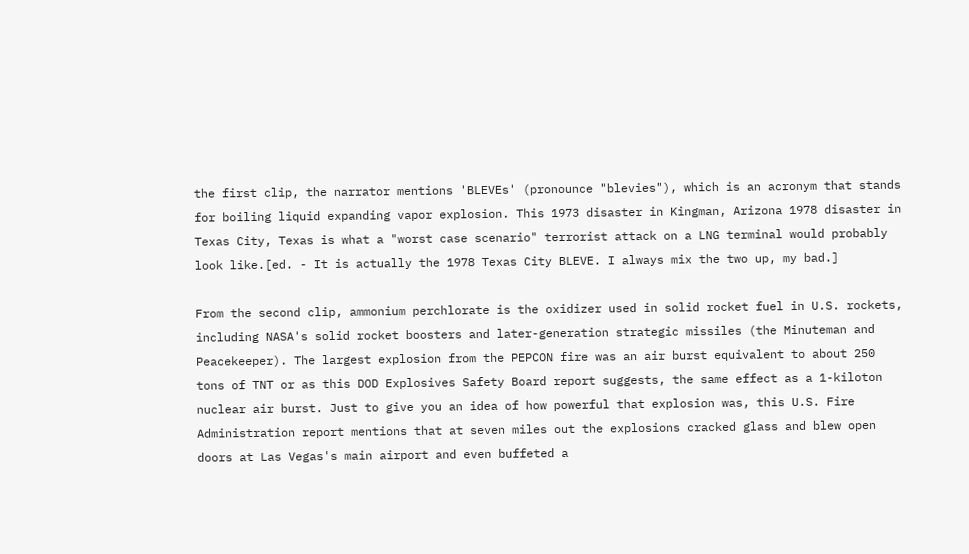the first clip, the narrator mentions 'BLEVEs' (pronounce "blevies"), which is an acronym that stands for boiling liquid expanding vapor explosion. This 1973 disaster in Kingman, Arizona 1978 disaster in Texas City, Texas is what a "worst case scenario" terrorist attack on a LNG terminal would probably look like.[ed. - It is actually the 1978 Texas City BLEVE. I always mix the two up, my bad.]

From the second clip, ammonium perchlorate is the oxidizer used in solid rocket fuel in U.S. rockets, including NASA's solid rocket boosters and later-generation strategic missiles (the Minuteman and Peacekeeper). The largest explosion from the PEPCON fire was an air burst equivalent to about 250 tons of TNT or as this DOD Explosives Safety Board report suggests, the same effect as a 1-kiloton nuclear air burst. Just to give you an idea of how powerful that explosion was, this U.S. Fire Administration report mentions that at seven miles out the explosions cracked glass and blew open doors at Las Vegas's main airport and even buffeted a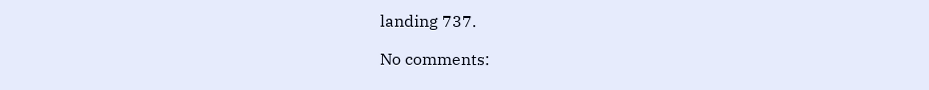landing 737.

No comments: